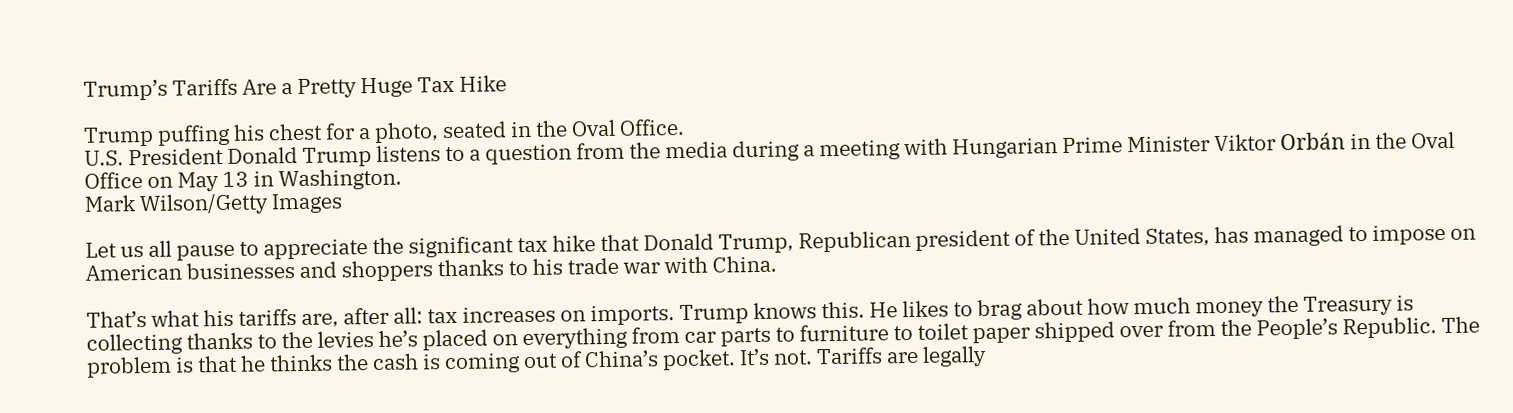Trump’s Tariffs Are a Pretty Huge Tax Hike

Trump puffing his chest for a photo, seated in the Oval Office.
U.S. President Donald Trump listens to a question from the media during a meeting with Hungarian Prime Minister Viktor Orbán in the Oval Office on May 13 in Washington.
Mark Wilson/Getty Images

Let us all pause to appreciate the significant tax hike that Donald Trump, Republican president of the United States, has managed to impose on American businesses and shoppers thanks to his trade war with China.

That’s what his tariffs are, after all: tax increases on imports. Trump knows this. He likes to brag about how much money the Treasury is collecting thanks to the levies he’s placed on everything from car parts to furniture to toilet paper shipped over from the People’s Republic. The problem is that he thinks the cash is coming out of China’s pocket. It’s not. Tariffs are legally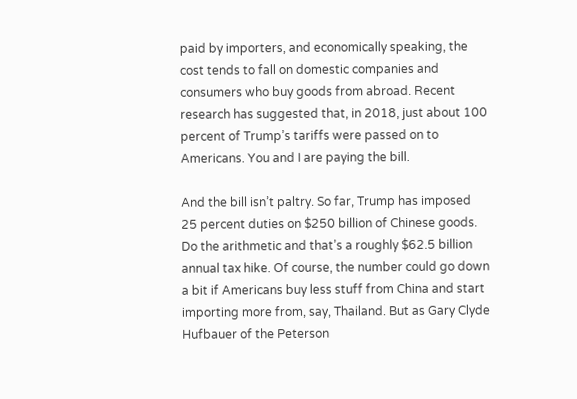paid by importers, and economically speaking, the cost tends to fall on domestic companies and consumers who buy goods from abroad. Recent research has suggested that, in 2018, just about 100 percent of Trump’s tariffs were passed on to Americans. You and I are paying the bill.

And the bill isn’t paltry. So far, Trump has imposed 25 percent duties on $250 billion of Chinese goods. Do the arithmetic and that’s a roughly $62.5 billion annual tax hike. Of course, the number could go down a bit if Americans buy less stuff from China and start importing more from, say, Thailand. But as Gary Clyde Hufbauer of the Peterson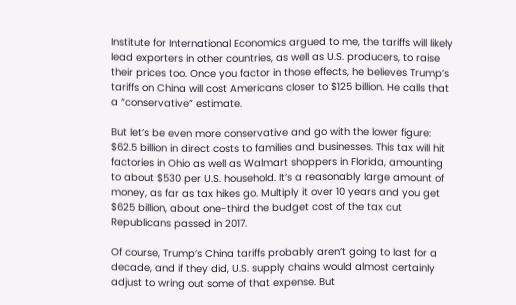Institute for International Economics argued to me, the tariffs will likely lead exporters in other countries, as well as U.S. producers, to raise their prices too. Once you factor in those effects, he believes Trump’s tariffs on China will cost Americans closer to $125 billion. He calls that a “conservative” estimate.

But let’s be even more conservative and go with the lower figure: $62.5 billion in direct costs to families and businesses. This tax will hit factories in Ohio as well as Walmart shoppers in Florida, amounting to about $530 per U.S. household. It’s a reasonably large amount of money, as far as tax hikes go. Multiply it over 10 years and you get $625 billion, about one-third the budget cost of the tax cut Republicans passed in 2017.

Of course, Trump’s China tariffs probably aren’t going to last for a decade, and if they did, U.S. supply chains would almost certainly adjust to wring out some of that expense. But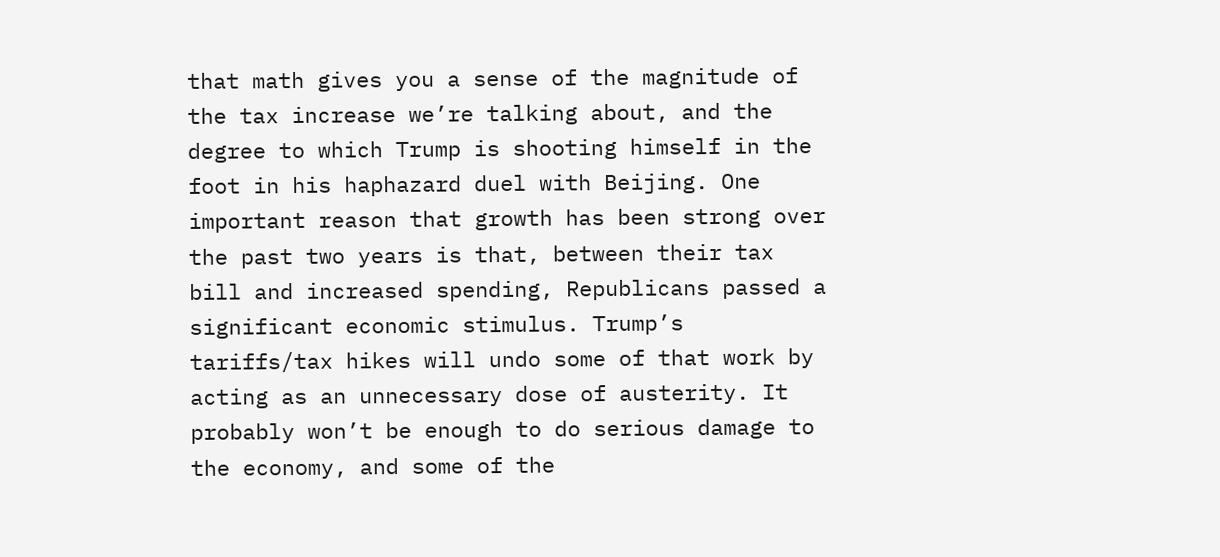that math gives you a sense of the magnitude of the tax increase we’re talking about, and the degree to which Trump is shooting himself in the foot in his haphazard duel with Beijing. One important reason that growth has been strong over the past two years is that, between their tax bill and increased spending, Republicans passed a significant economic stimulus. Trump’s tariffs/tax hikes will undo some of that work by acting as an unnecessary dose of austerity. It probably won’t be enough to do serious damage to the economy, and some of the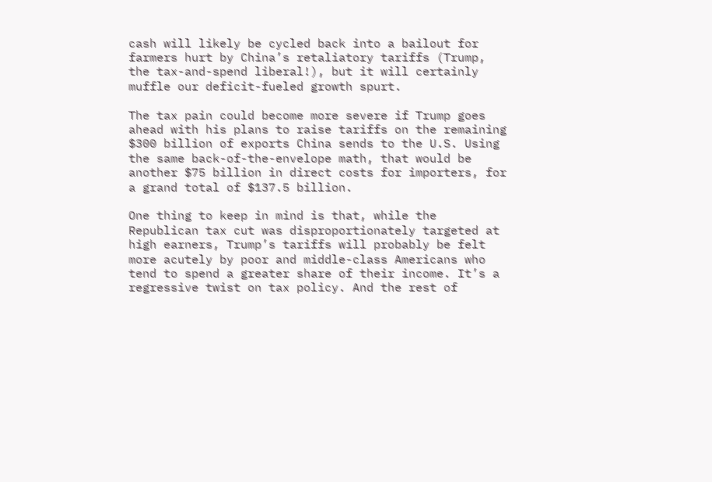cash will likely be cycled back into a bailout for farmers hurt by China’s retaliatory tariffs (Trump, the tax-and-spend liberal!), but it will certainly muffle our deficit-fueled growth spurt.

The tax pain could become more severe if Trump goes ahead with his plans to raise tariffs on the remaining $300 billion of exports China sends to the U.S. Using the same back-of-the-envelope math, that would be another $75 billion in direct costs for importers, for a grand total of $137.5 billion.

One thing to keep in mind is that, while the Republican tax cut was disproportionately targeted at high earners, Trump’s tariffs will probably be felt more acutely by poor and middle-class Americans who tend to spend a greater share of their income. It’s a regressive twist on tax policy. And the rest of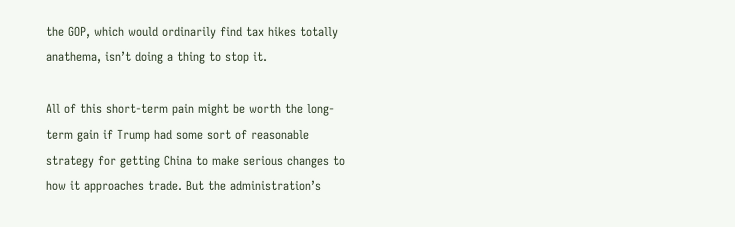the GOP, which would ordinarily find tax hikes totally anathema, isn’t doing a thing to stop it.

All of this short-term pain might be worth the long-term gain if Trump had some sort of reasonable strategy for getting China to make serious changes to how it approaches trade. But the administration’s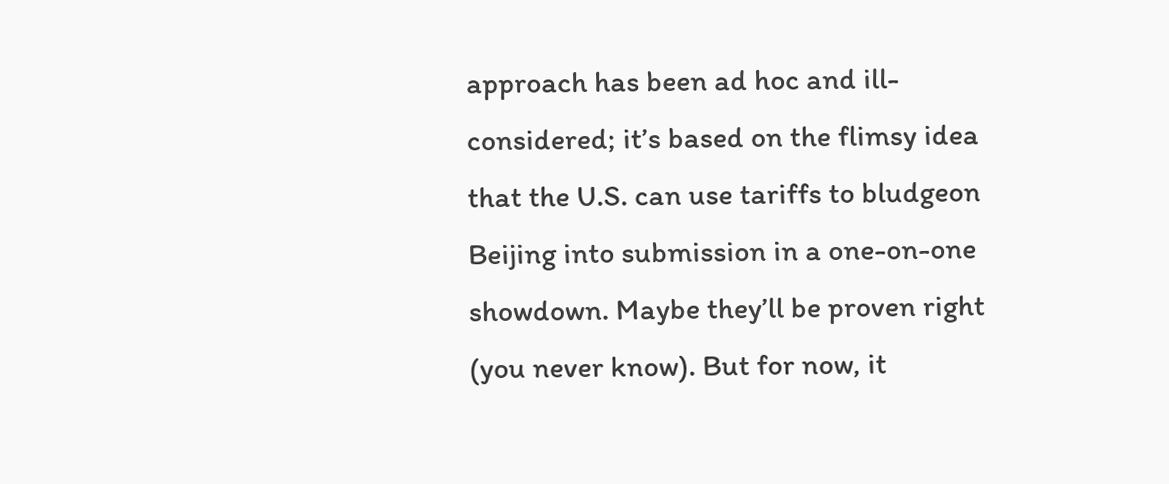approach has been ad hoc and ill-considered; it’s based on the flimsy idea that the U.S. can use tariffs to bludgeon Beijing into submission in a one-on-one showdown. Maybe they’ll be proven right (you never know). But for now, it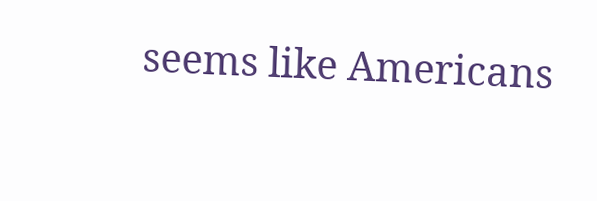seems like Americans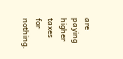are paying higher taxes for nothing.